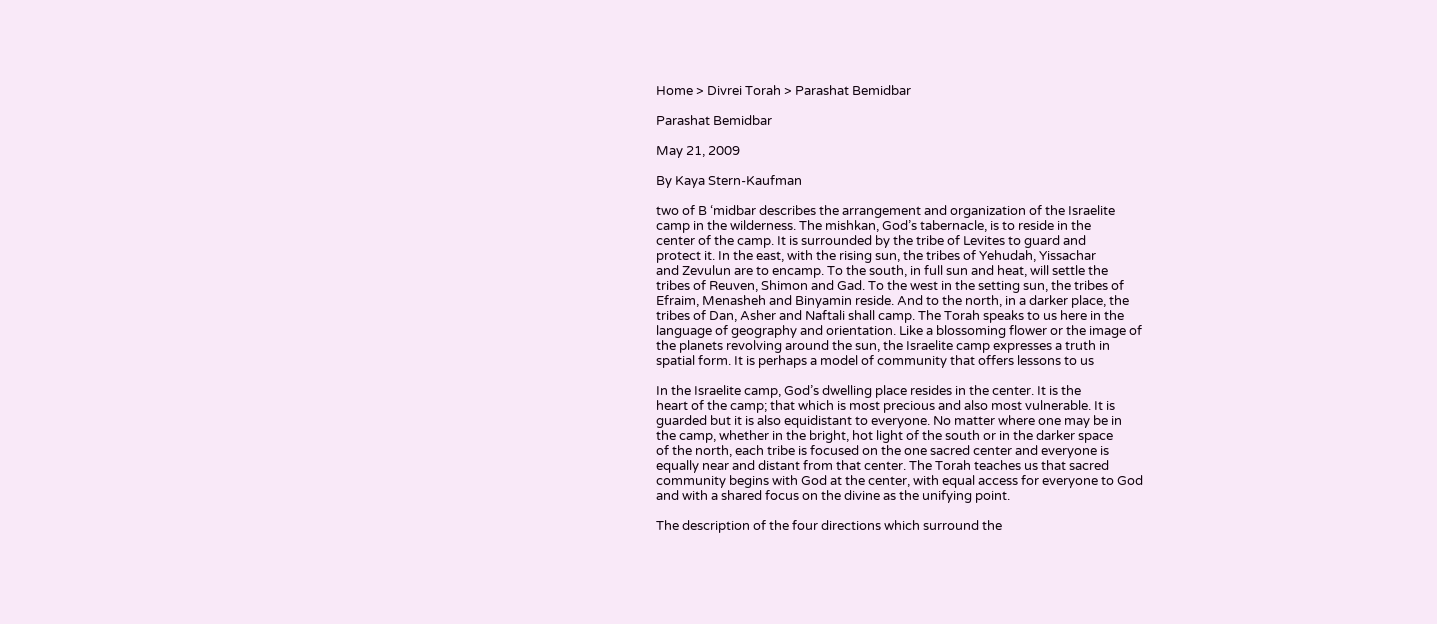Home > Divrei Torah > Parashat Bemidbar

Parashat Bemidbar

May 21, 2009

By Kaya Stern-Kaufman

two of B ‘midbar describes the arrangement and organization of the Israelite
camp in the wilderness. The mishkan, God’s tabernacle, is to reside in the
center of the camp. It is surrounded by the tribe of Levites to guard and
protect it. In the east, with the rising sun, the tribes of Yehudah, Yissachar
and Zevulun are to encamp. To the south, in full sun and heat, will settle the
tribes of Reuven, Shimon and Gad. To the west in the setting sun, the tribes of
Efraim, Menasheh and Binyamin reside. And to the north, in a darker place, the
tribes of Dan, Asher and Naftali shall camp. The Torah speaks to us here in the
language of geography and orientation. Like a blossoming flower or the image of
the planets revolving around the sun, the Israelite camp expresses a truth in
spatial form. It is perhaps a model of community that offers lessons to us

In the Israelite camp, God’s dwelling place resides in the center. It is the
heart of the camp; that which is most precious and also most vulnerable. It is
guarded but it is also equidistant to everyone. No matter where one may be in
the camp, whether in the bright, hot light of the south or in the darker space
of the north, each tribe is focused on the one sacred center and everyone is
equally near and distant from that center. The Torah teaches us that sacred
community begins with God at the center, with equal access for everyone to God
and with a shared focus on the divine as the unifying point.

The description of the four directions which surround the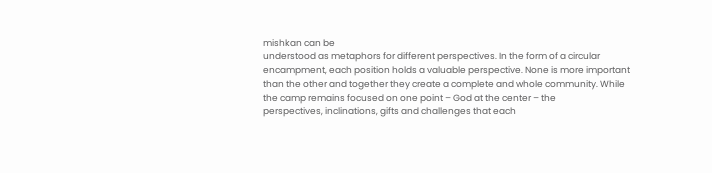mishkan can be
understood as metaphors for different perspectives. In the form of a circular
encampment, each position holds a valuable perspective. None is more important
than the other and together they create a complete and whole community. While
the camp remains focused on one point – God at the center – the
perspectives, inclinations, gifts and challenges that each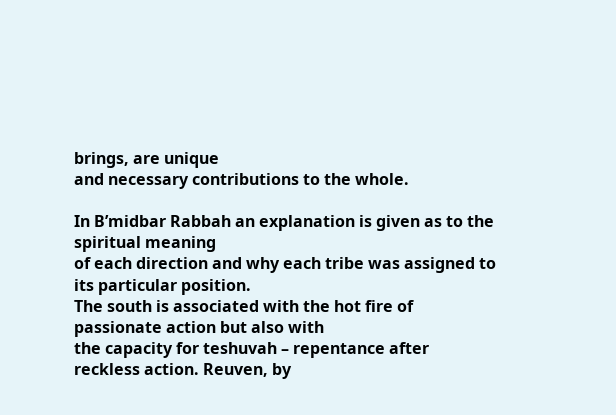brings, are unique
and necessary contributions to the whole.

In B’midbar Rabbah an explanation is given as to the spiritual meaning
of each direction and why each tribe was assigned to its particular position.
The south is associated with the hot fire of passionate action but also with
the capacity for teshuvah – repentance after reckless action. Reuven, by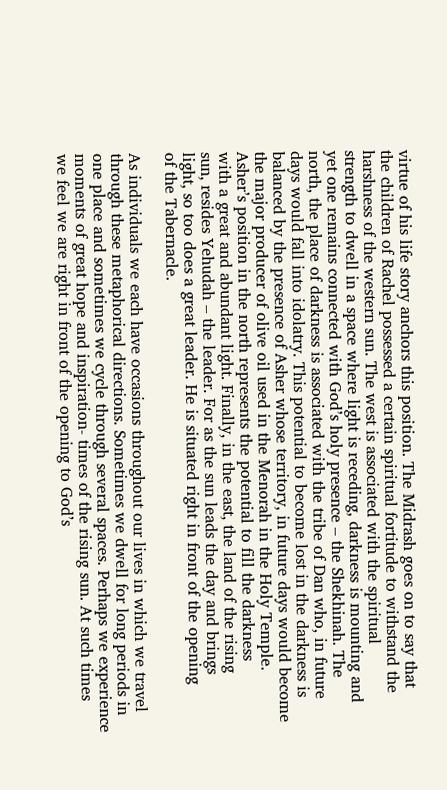virtue of his life story anchors this position. The Midrash goes on to say that
the children of Rachel possessed a certain spiritual fortitude to withstand the
harshness of the western sun. The west is associated with the spiritual
strength to dwell in a space where light is receding, darkness is mounting and
yet one remains connected with God’s holy presence – the Shekhinah. The
north, the place of darkness is associated with the tribe of Dan who, in future
days would fall into idolatry. This potential to become lost in the darkness is
balanced by the presence of Asher whose territory, in future days would become
the major producer of olive oil used in the Menorah in the Holy Temple.
Asher’s position in the north represents the potential to fill the darkness
with a great and abundant light. Finally, in the east, the land of the rising
sun, resides Yehudah – the leader. For as the sun leads the day and brings
light, so too does a great leader. He is situated right in front of the opening
of the Tabernacle.

As individuals we each have occasions throughout our lives in which we travel
through these metaphorical directions. Sometimes we dwell for long periods in
one place and sometimes we cycle through several spaces. Perhaps we experience
moments of great hope and inspiration- times of the rising sun. At such times
we feel we are right in front of the opening to God’s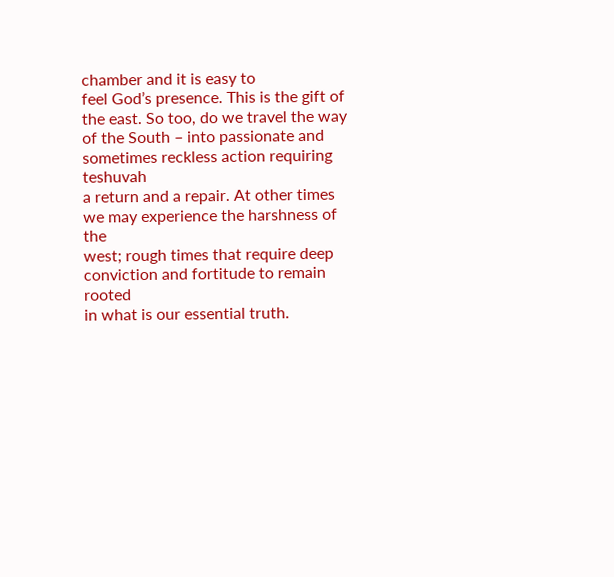chamber and it is easy to
feel God’s presence. This is the gift of the east. So too, do we travel the way
of the South – into passionate and sometimes reckless action requiring teshuvah
a return and a repair. At other times we may experience the harshness of the
west; rough times that require deep conviction and fortitude to remain rooted
in what is our essential truth.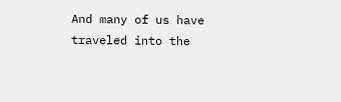And many of us have traveled into the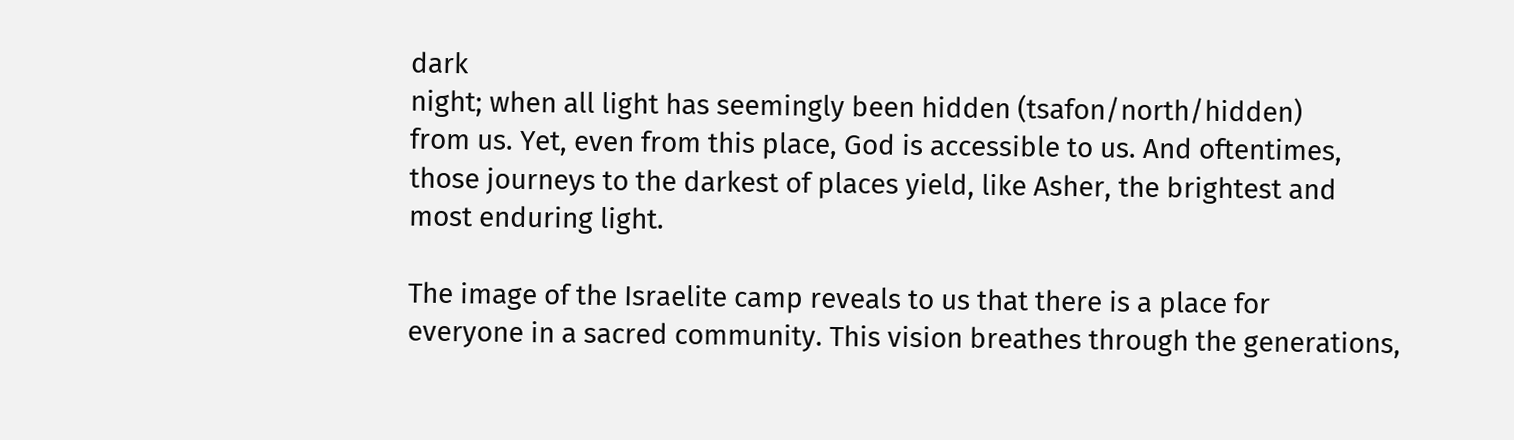dark
night; when all light has seemingly been hidden (tsafon/north/hidden)
from us. Yet, even from this place, God is accessible to us. And oftentimes,
those journeys to the darkest of places yield, like Asher, the brightest and
most enduring light.

The image of the Israelite camp reveals to us that there is a place for
everyone in a sacred community. This vision breathes through the generations,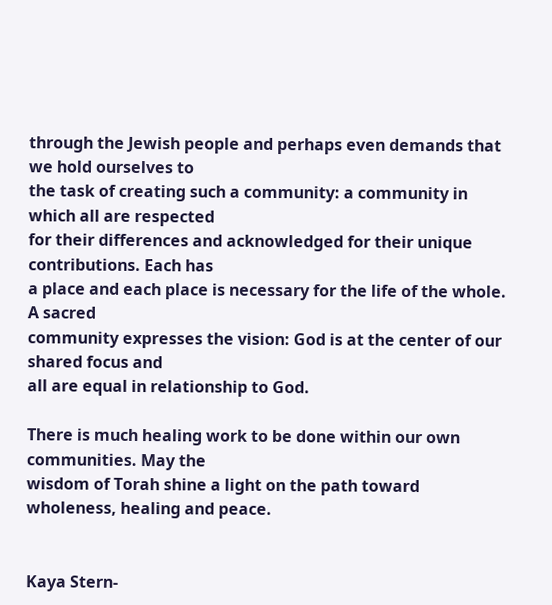through the Jewish people and perhaps even demands that we hold ourselves to
the task of creating such a community: a community in which all are respected
for their differences and acknowledged for their unique contributions. Each has
a place and each place is necessary for the life of the whole. A sacred
community expresses the vision: God is at the center of our shared focus and
all are equal in relationship to God.

There is much healing work to be done within our own communities. May the
wisdom of Torah shine a light on the path toward wholeness, healing and peace.


Kaya Stern-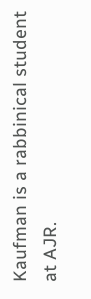Kaufman is a rabbinical student at AJR.